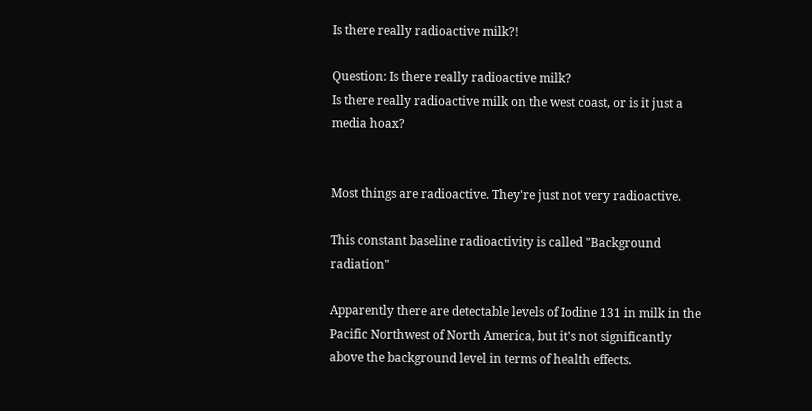Is there really radioactive milk?!

Question: Is there really radioactive milk?
Is there really radioactive milk on the west coast, or is it just a media hoax?


Most things are radioactive. They're just not very radioactive.

This constant baseline radioactivity is called "Background radiation"

Apparently there are detectable levels of Iodine 131 in milk in the Pacific Northwest of North America, but it's not significantly above the background level in terms of health effects.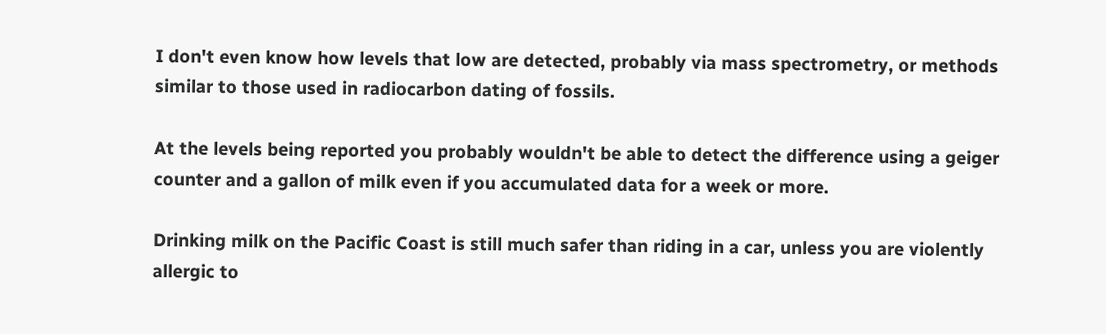I don't even know how levels that low are detected, probably via mass spectrometry, or methods similar to those used in radiocarbon dating of fossils.

At the levels being reported you probably wouldn't be able to detect the difference using a geiger counter and a gallon of milk even if you accumulated data for a week or more.

Drinking milk on the Pacific Coast is still much safer than riding in a car, unless you are violently allergic to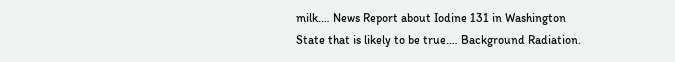milk.… News Report about Iodine 131 in Washington State that is likely to be true.… Background Radiation.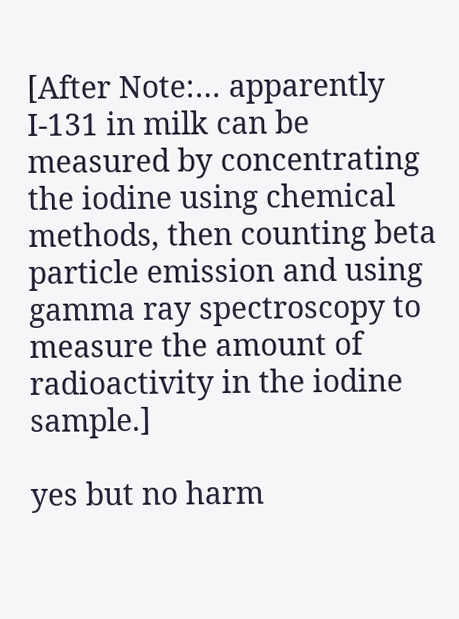[After Note:… apparently I-131 in milk can be measured by concentrating the iodine using chemical methods, then counting beta particle emission and using gamma ray spectroscopy to measure the amount of radioactivity in the iodine sample.]

yes but no harm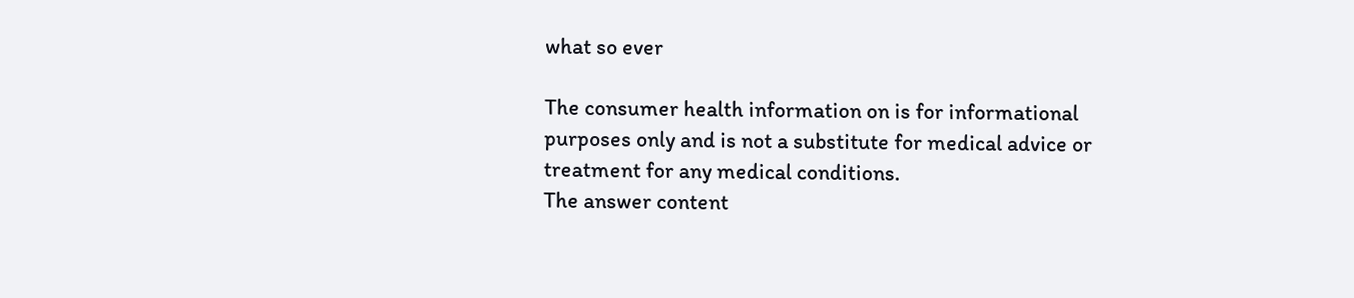what so ever

The consumer health information on is for informational purposes only and is not a substitute for medical advice or treatment for any medical conditions.
The answer content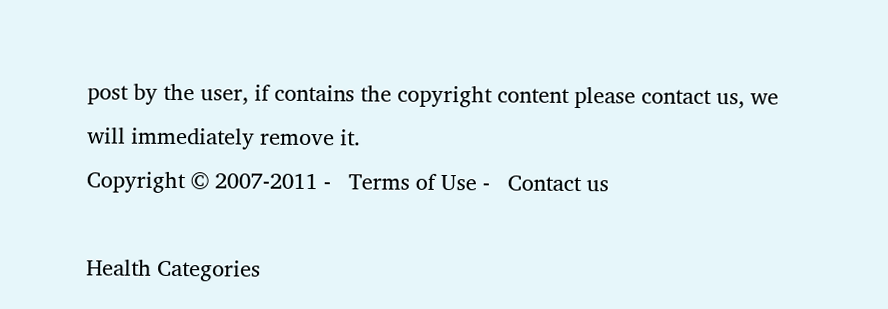post by the user, if contains the copyright content please contact us, we will immediately remove it.
Copyright © 2007-2011 -   Terms of Use -   Contact us

Health Categories